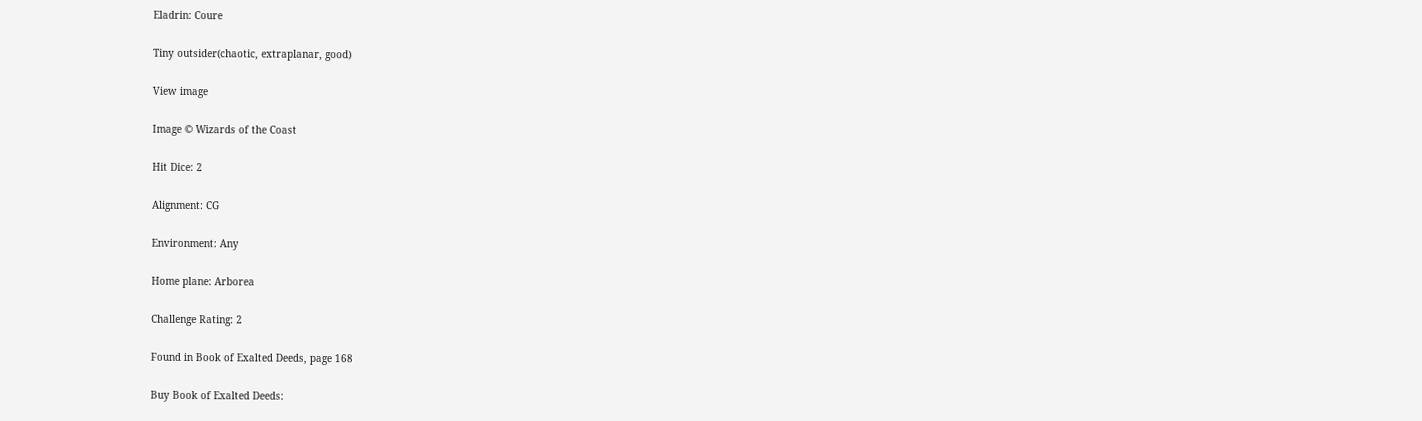Eladrin: Coure

Tiny outsider(chaotic, extraplanar, good)

View image

Image © Wizards of the Coast

Hit Dice: 2

Alignment: CG

Environment: Any

Home plane: Arborea

Challenge Rating: 2

Found in Book of Exalted Deeds, page 168

Buy Book of Exalted Deeds: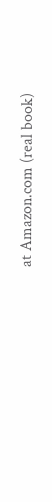at Amazon.com (real book)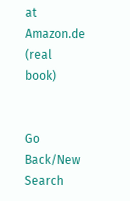at Amazon.de (real book)


Go Back/New Search